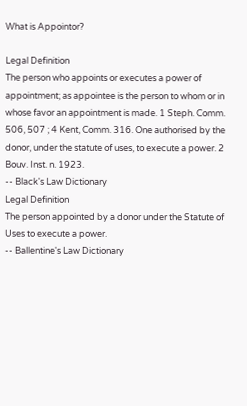What is Appointor?

Legal Definition
The person who appoints or executes a power of appointment; as appointee is the person to whom or in whose favor an appointment is made. 1 Steph. Comm. 506, 507 ; 4 Kent, Comm. 316. One authorised by the donor, under the statute of uses, to execute a power. 2 Bouv. Inst. n. 1923.
-- Black's Law Dictionary
Legal Definition
The person appointed by a donor under the Statute of Uses to execute a power.
-- Ballentine's Law Dictionary